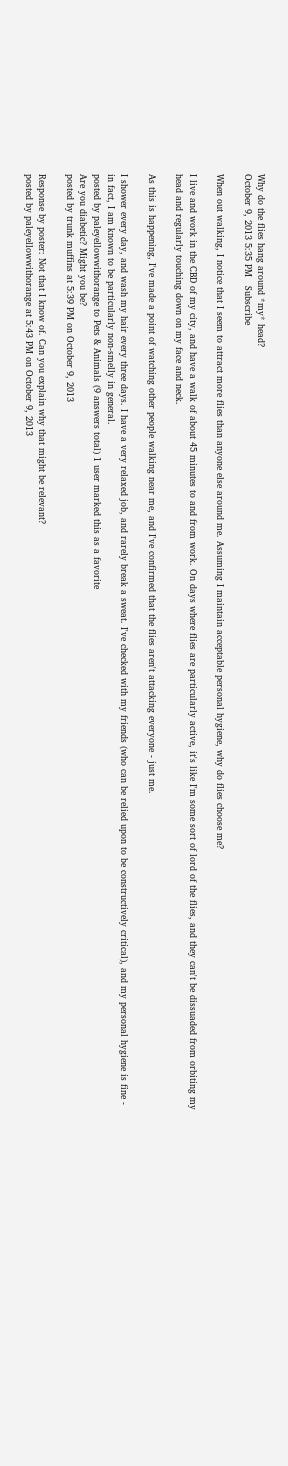Why do the flies hang around *my* head?
October 9, 2013 5:35 PM   Subscribe

When out walking, I notice that I seem to attract more flies than anyone else around me. Assuming I maintain acceptable personal hygiene, why do flies choose me?

I live and work in the CBD of my city, and have a walk of about 45 minutes to and from work. On days where flies are particularly active, it's like I'm some sort of lord of the flies, and they can't be dissuaded from orbiting my head and regularly touching down on my face and neck.

As this is happening, I've made a point of watching other people walking near me, and I've confirmed that the flies aren't attacking everyone - just me.

I shower every day, and wash my hair every three days. I have a very relaxed job, and rarely break a sweat. I've checked with my friends (who can be relied upon to be constructively critical), and my personal hygiene is fine - in fact, I am known to be particularly non-smelly in general.
posted by paleyellowwithorange to Pets & Animals (9 answers total) 1 user marked this as a favorite
Are you diabetic? Might you be?
posted by trunk muffins at 5:39 PM on October 9, 2013

Response by poster: Not that I know of. Can you explain why that might be relevant?
posted by paleyellowwithorange at 5:43 PM on October 9, 2013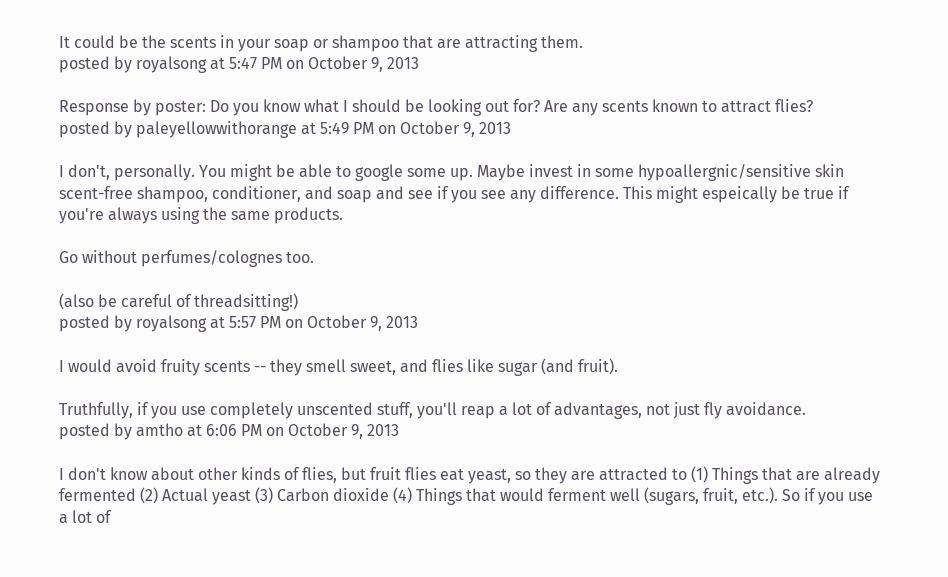It could be the scents in your soap or shampoo that are attracting them.
posted by royalsong at 5:47 PM on October 9, 2013

Response by poster: Do you know what I should be looking out for? Are any scents known to attract flies?
posted by paleyellowwithorange at 5:49 PM on October 9, 2013

I don't, personally. You might be able to google some up. Maybe invest in some hypoallergnic/sensitive skin scent-free shampoo, conditioner, and soap and see if you see any difference. This might espeically be true if you're always using the same products.

Go without perfumes/colognes too.

(also be careful of threadsitting!)
posted by royalsong at 5:57 PM on October 9, 2013

I would avoid fruity scents -- they smell sweet, and flies like sugar (and fruit).

Truthfully, if you use completely unscented stuff, you'll reap a lot of advantages, not just fly avoidance.
posted by amtho at 6:06 PM on October 9, 2013

I don't know about other kinds of flies, but fruit flies eat yeast, so they are attracted to (1) Things that are already fermented (2) Actual yeast (3) Carbon dioxide (4) Things that would ferment well (sugars, fruit, etc.). So if you use a lot of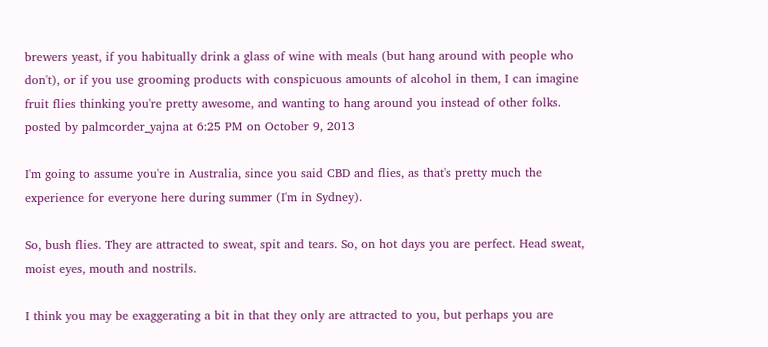brewers yeast, if you habitually drink a glass of wine with meals (but hang around with people who don't), or if you use grooming products with conspicuous amounts of alcohol in them, I can imagine fruit flies thinking you're pretty awesome, and wanting to hang around you instead of other folks.
posted by palmcorder_yajna at 6:25 PM on October 9, 2013

I'm going to assume you're in Australia, since you said CBD and flies, as that's pretty much the experience for everyone here during summer (I'm in Sydney).

So, bush flies. They are attracted to sweat, spit and tears. So, on hot days you are perfect. Head sweat, moist eyes, mouth and nostrils.

I think you may be exaggerating a bit in that they only are attracted to you, but perhaps you are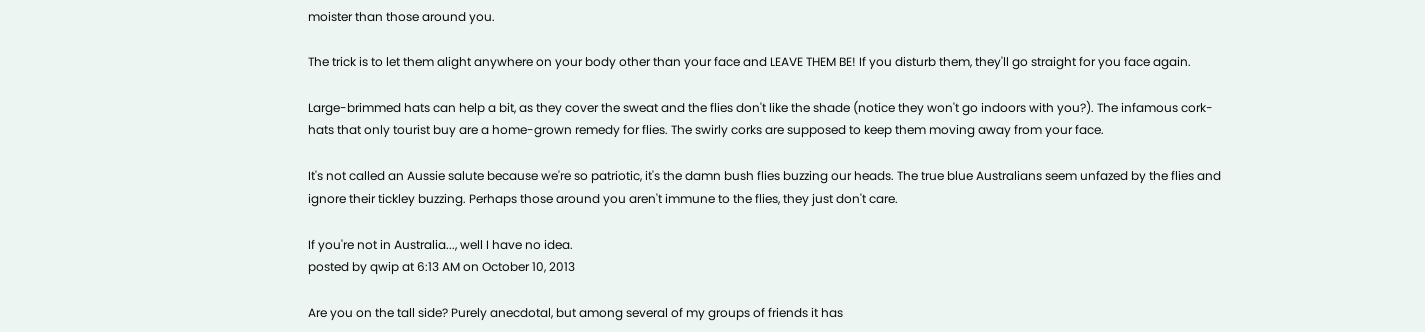moister than those around you.

The trick is to let them alight anywhere on your body other than your face and LEAVE THEM BE! If you disturb them, they'll go straight for you face again.

Large-brimmed hats can help a bit, as they cover the sweat and the flies don't like the shade (notice they won't go indoors with you?). The infamous cork-hats that only tourist buy are a home-grown remedy for flies. The swirly corks are supposed to keep them moving away from your face.

It's not called an Aussie salute because we're so patriotic, it's the damn bush flies buzzing our heads. The true blue Australians seem unfazed by the flies and ignore their tickley buzzing. Perhaps those around you aren't immune to the flies, they just don't care.

If you're not in Australia..., well I have no idea.
posted by qwip at 6:13 AM on October 10, 2013

Are you on the tall side? Purely anecdotal, but among several of my groups of friends it has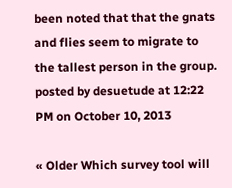been noted that that the gnats and flies seem to migrate to the tallest person in the group.
posted by desuetude at 12:22 PM on October 10, 2013

« Older Which survey tool will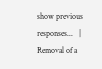show previous responses...   |   Removal of a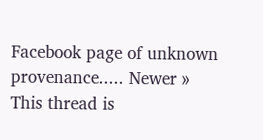Facebook page of unknown provenance..... Newer »
This thread is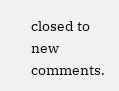closed to new comments.